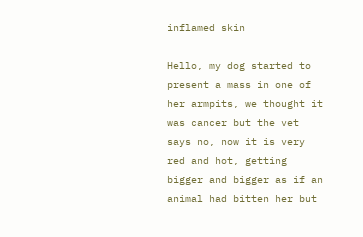inflamed skin

Hello, my dog started to present a mass in one of her armpits, we thought it was cancer but the vet says no, now it is very red and hot, getting bigger and bigger as if an animal had bitten her but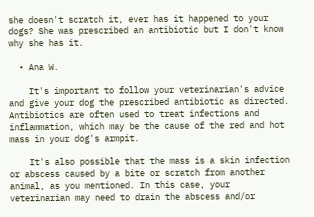she doesn't scratch it, ever has it happened to your dogs? She was prescribed an antibiotic but I don't know why she has it.

  • Ana W.

    It's important to follow your veterinarian's advice and give your dog the prescribed antibiotic as directed. Antibiotics are often used to treat infections and inflammation, which may be the cause of the red and hot mass in your dog's armpit.

    It's also possible that the mass is a skin infection or abscess caused by a bite or scratch from another animal, as you mentioned. In this case, your veterinarian may need to drain the abscess and/or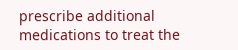prescribe additional medications to treat the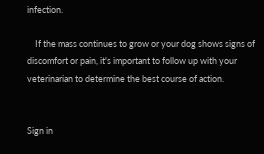infection.

    If the mass continues to grow or your dog shows signs of discomfort or pain, it's important to follow up with your veterinarian to determine the best course of action.


Sign in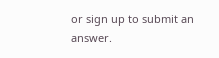or sign up to submit an answer.